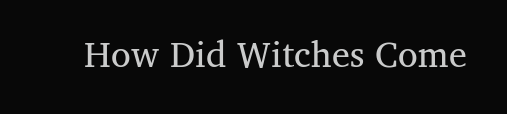How Did Witches Come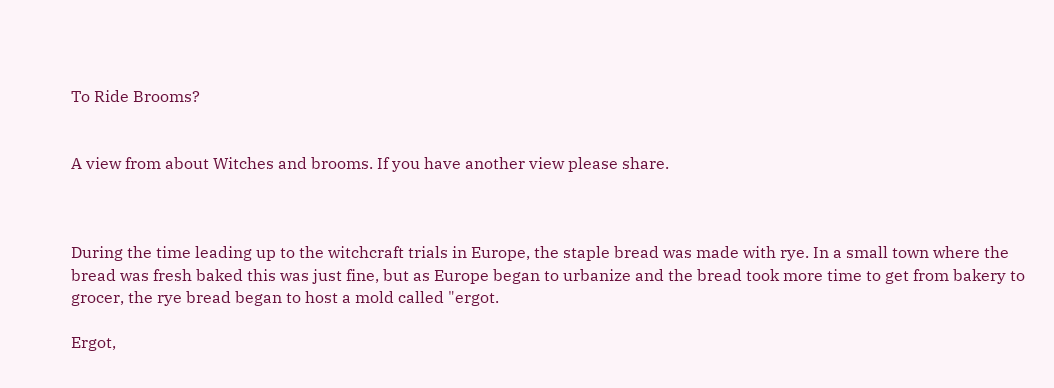To Ride Brooms?


A view from about Witches and brooms. If you have another view please share.



During the time leading up to the witchcraft trials in Europe, the staple bread was made with rye. In a small town where the bread was fresh baked this was just fine, but as Europe began to urbanize and the bread took more time to get from bakery to grocer, the rye bread began to host a mold called "ergot.

Ergot,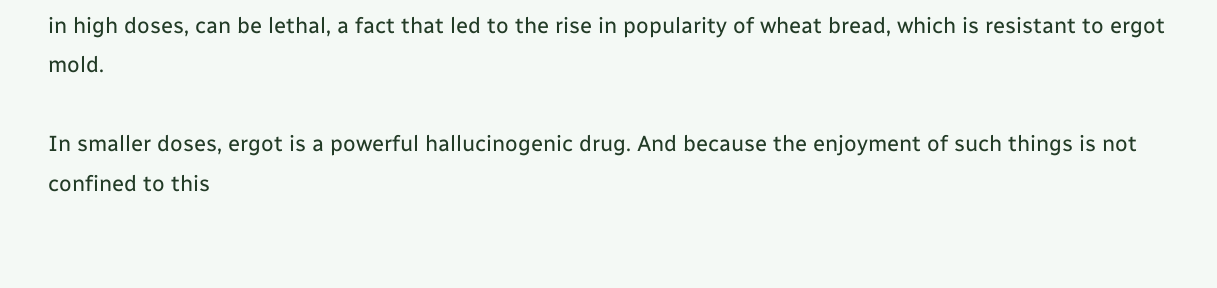in high doses, can be lethal, a fact that led to the rise in popularity of wheat bread, which is resistant to ergot mold.

In smaller doses, ergot is a powerful hallucinogenic drug. And because the enjoyment of such things is not confined to this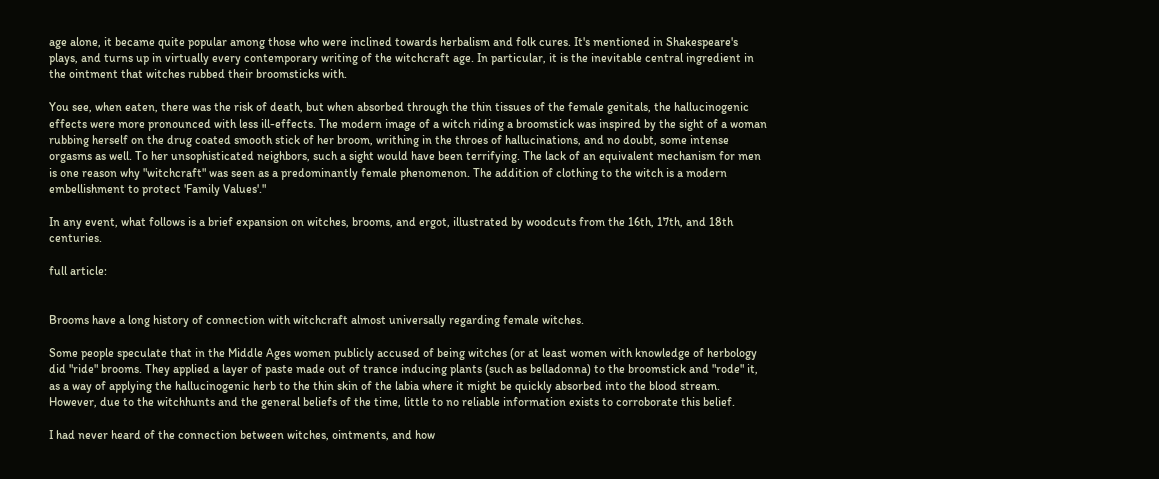age alone, it became quite popular among those who were inclined towards herbalism and folk cures. It's mentioned in Shakespeare's plays, and turns up in virtually every contemporary writing of the witchcraft age. In particular, it is the inevitable central ingredient in the ointment that witches rubbed their broomsticks with.

You see, when eaten, there was the risk of death, but when absorbed through the thin tissues of the female genitals, the hallucinogenic effects were more pronounced with less ill-effects. The modern image of a witch riding a broomstick was inspired by the sight of a woman rubbing herself on the drug coated smooth stick of her broom, writhing in the throes of hallucinations, and no doubt, some intense orgasms as well. To her unsophisticated neighbors, such a sight would have been terrifying. The lack of an equivalent mechanism for men is one reason why "witchcraft" was seen as a predominantly female phenomenon. The addition of clothing to the witch is a modern embellishment to protect 'Family Values'."

In any event, what follows is a brief expansion on witches, brooms, and ergot, illustrated by woodcuts from the 16th, 17th, and 18th centuries.

full article:


Brooms have a long history of connection with witchcraft almost universally regarding female witches.

Some people speculate that in the Middle Ages women publicly accused of being witches (or at least women with knowledge of herbology did "ride" brooms. They applied a layer of paste made out of trance inducing plants (such as belladonna) to the broomstick and "rode" it, as a way of applying the hallucinogenic herb to the thin skin of the labia where it might be quickly absorbed into the blood stream. However, due to the witchhunts and the general beliefs of the time, little to no reliable information exists to corroborate this belief.

I had never heard of the connection between witches, ointments, and how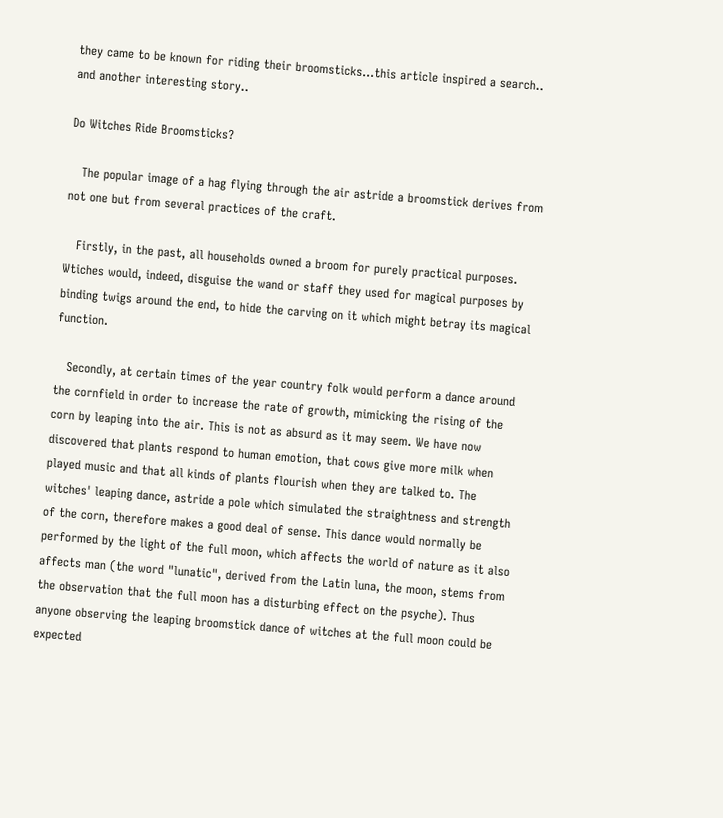they came to be known for riding their broomsticks...this article inspired a search.. and another interesting story..

Do Witches Ride Broomsticks?

   The popular image of a hag flying through the air astride a broomstick derives from not one but from several practices of the craft.

   Firstly, in the past, all households owned a broom for purely practical purposes. Wtiches would, indeed, disguise the wand or staff they used for magical purposes by binding twigs around the end, to hide the carving on it which might betray its magical function.

   Secondly, at certain times of the year country folk would perform a dance around the cornfield in order to increase the rate of growth, mimicking the rising of the corn by leaping into the air. This is not as absurd as it may seem. We have now discovered that plants respond to human emotion, that cows give more milk when played music and that all kinds of plants flourish when they are talked to. The witches' leaping dance, astride a pole which simulated the straightness and strength of the corn, therefore makes a good deal of sense. This dance would normally be performed by the light of the full moon, which affects the world of nature as it also affects man (the word "lunatic", derived from the Latin luna, the moon, stems from the observation that the full moon has a disturbing effect on the psyche). Thus anyone observing the leaping broomstick dance of witches at the full moon could be expected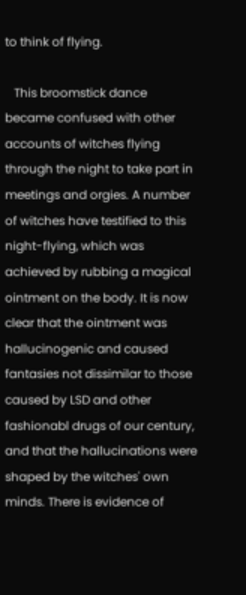to think of flying.

   This broomstick dance became confused with other accounts of witches flying through the night to take part in meetings and orgies. A number of witches have testified to this night-flying, which was achieved by rubbing a magical ointment on the body. It is now clear that the ointment was hallucinogenic and caused fantasies not dissimilar to those caused by LSD and other fashionabl drugs of our century, and that the hallucinations were shaped by the witches' own minds. There is evidence of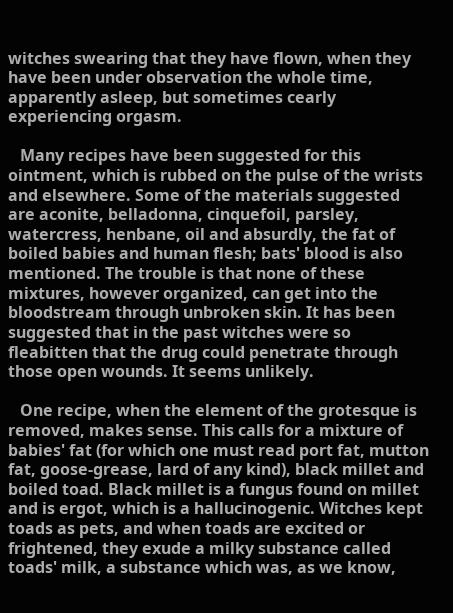witches swearing that they have flown, when they have been under observation the whole time, apparently asleep, but sometimes cearly experiencing orgasm.

   Many recipes have been suggested for this ointment, which is rubbed on the pulse of the wrists and elsewhere. Some of the materials suggested are aconite, belladonna, cinquefoil, parsley, watercress, henbane, oil and absurdly, the fat of boiled babies and human flesh; bats' blood is also mentioned. The trouble is that none of these mixtures, however organized, can get into the bloodstream through unbroken skin. It has been suggested that in the past witches were so fleabitten that the drug could penetrate through those open wounds. It seems unlikely.

   One recipe, when the element of the grotesque is removed, makes sense. This calls for a mixture of babies' fat (for which one must read port fat, mutton fat, goose-grease, lard of any kind), black millet and boiled toad. Black millet is a fungus found on millet and is ergot, which is a hallucinogenic. Witches kept toads as pets, and when toads are excited or frightened, they exude a milky substance called toads' milk, a substance which was, as we know,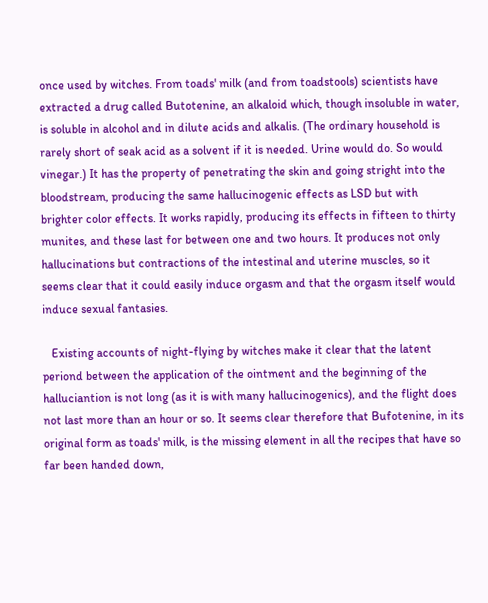once used by witches. From toads' milk (and from toadstools) scientists have extracted a drug called Butotenine, an alkaloid which, though insoluble in water, is soluble in alcohol and in dilute acids and alkalis. (The ordinary household is rarely short of seak acid as a solvent if it is needed. Urine would do. So would vinegar.) It has the property of penetrating the skin and going stright into the bloodstream, producing the same hallucinogenic effects as LSD but with brighter color effects. It works rapidly, producing its effects in fifteen to thirty munites, and these last for between one and two hours. It produces not only hallucinations but contractions of the intestinal and uterine muscles, so it seems clear that it could easily induce orgasm and that the orgasm itself would induce sexual fantasies.

   Existing accounts of night-flying by witches make it clear that the latent periond between the application of the ointment and the beginning of the halluciantion is not long (as it is with many hallucinogenics), and the flight does not last more than an hour or so. It seems clear therefore that Bufotenine, in its original form as toads' milk, is the missing element in all the recipes that have so far been handed down,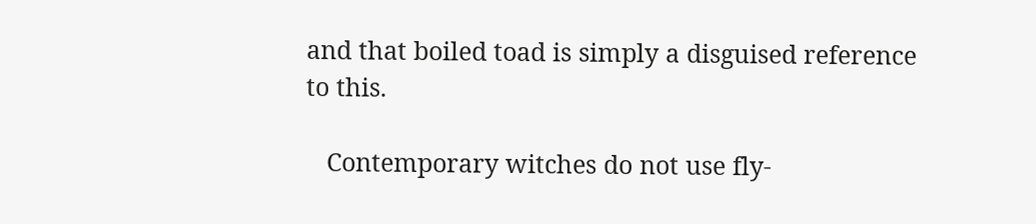and that boiled toad is simply a disguised reference to this.

   Contemporary witches do not use fly-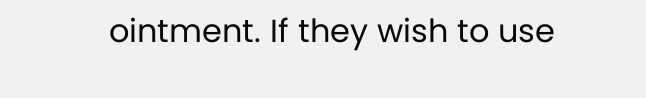ointment. If they wish to use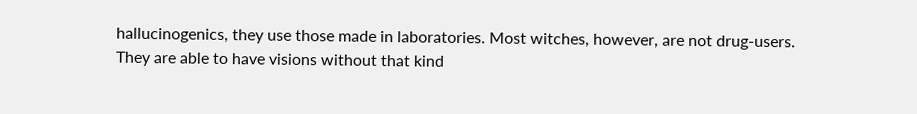hallucinogenics, they use those made in laboratories. Most witches, however, are not drug-users. They are able to have visions without that kind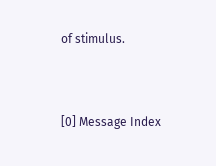of stimulus.



[0] Message Index